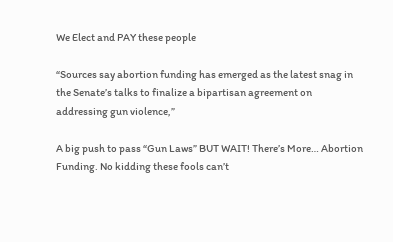We Elect and PAY these people

“Sources say abortion funding has emerged as the latest snag in the Senate’s talks to finalize a bipartisan agreement on addressing gun violence,”

A big push to pass “Gun Laws” BUT WAIT! There’s More… Abortion Funding. No kidding these fools can’t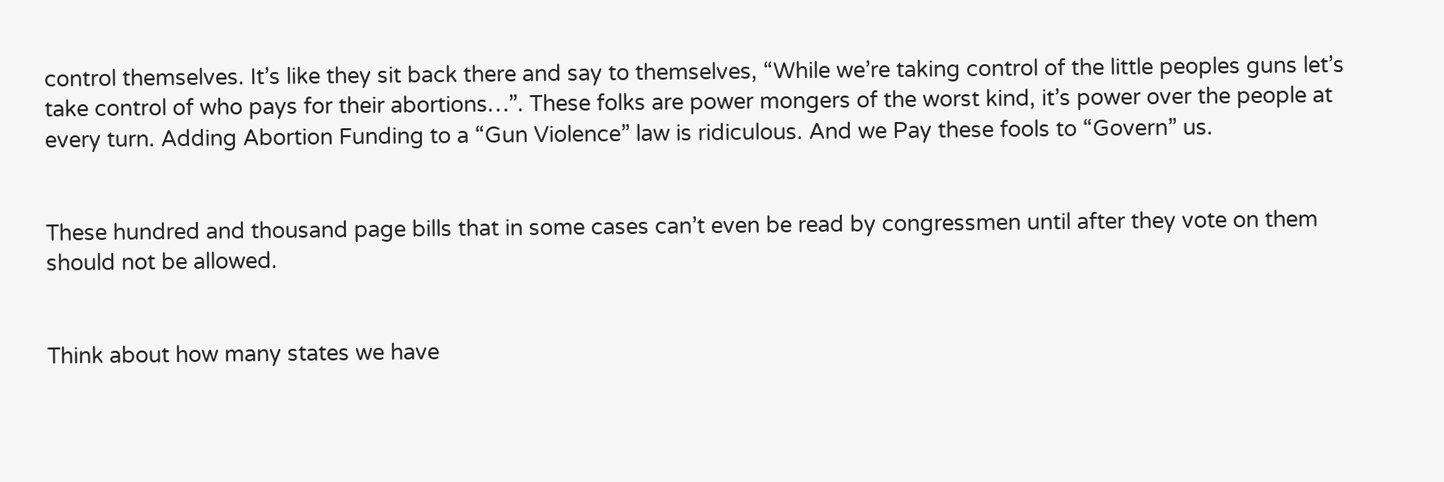control themselves. It’s like they sit back there and say to themselves, “While we’re taking control of the little peoples guns let’s take control of who pays for their abortions…”. These folks are power mongers of the worst kind, it’s power over the people at every turn. Adding Abortion Funding to a “Gun Violence” law is ridiculous. And we Pay these fools to “Govern” us.


These hundred and thousand page bills that in some cases can’t even be read by congressmen until after they vote on them should not be allowed.


Think about how many states we have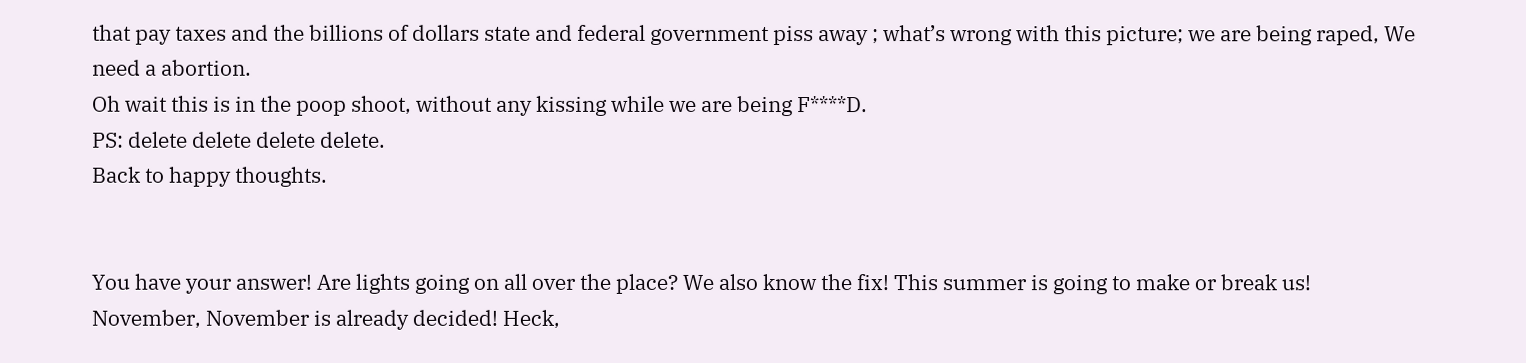that pay taxes and the billions of dollars state and federal government piss away ; what’s wrong with this picture; we are being raped, We need a abortion.
Oh wait this is in the poop shoot, without any kissing while we are being F****D.
PS: delete delete delete delete.
Back to happy thoughts.


You have your answer! Are lights going on all over the place? We also know the fix! This summer is going to make or break us!
November, November is already decided! Heck,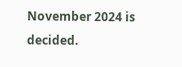November 2024 is decided.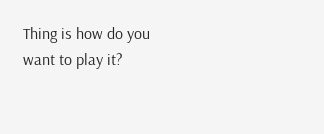Thing is how do you want to play it?